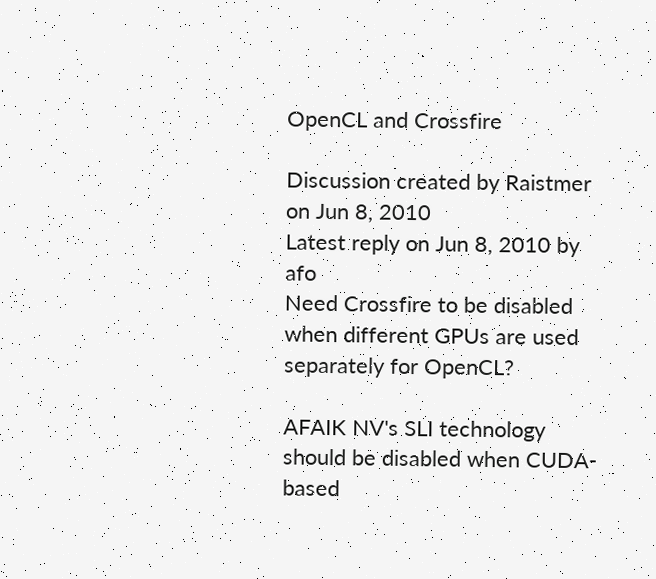OpenCL and Crossfire

Discussion created by Raistmer on Jun 8, 2010
Latest reply on Jun 8, 2010 by afo
Need Crossfire to be disabled when different GPUs are used separately for OpenCL?

AFAIK NV's SLI technology should be disabled when CUDA-based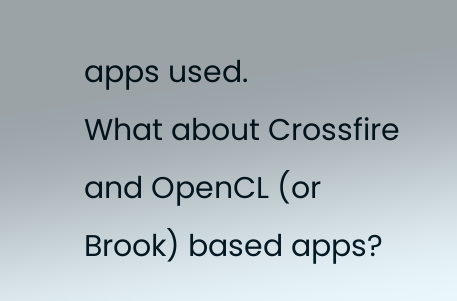apps used.
What about Crossfire and OpenCL (or Brook) based apps?